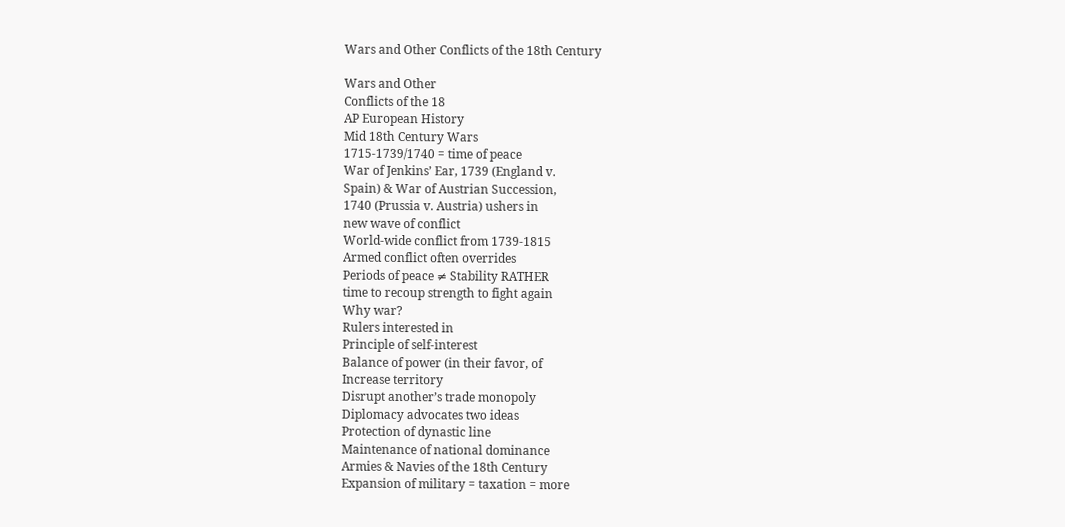Wars and Other Conflicts of the 18th Century

Wars and Other
Conflicts of the 18
AP European History
Mid 18th Century Wars
1715-1739/1740 = time of peace
War of Jenkins’ Ear, 1739 (England v.
Spain) & War of Austrian Succession,
1740 (Prussia v. Austria) ushers in
new wave of conflict
World-wide conflict from 1739-1815
Armed conflict often overrides
Periods of peace ≠ Stability RATHER
time to recoup strength to fight again
Why war?
Rulers interested in
Principle of self-interest
Balance of power (in their favor, of
Increase territory
Disrupt another’s trade monopoly
Diplomacy advocates two ideas
Protection of dynastic line
Maintenance of national dominance
Armies & Navies of the 18th Century
Expansion of military = taxation = more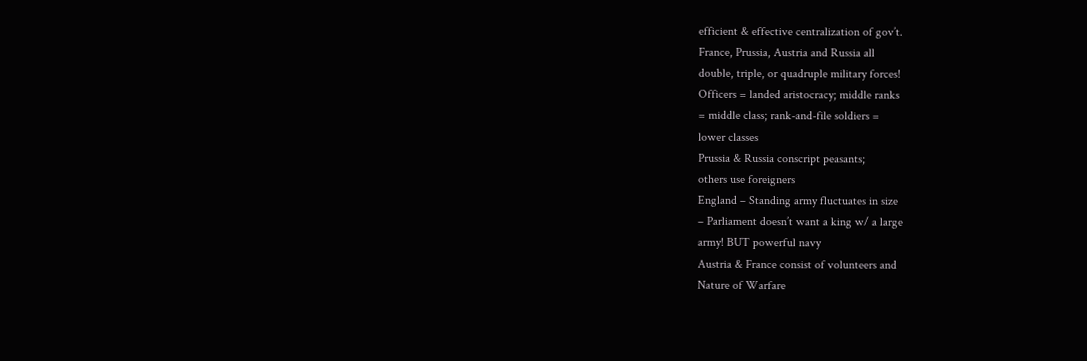efficient & effective centralization of gov’t.
France, Prussia, Austria and Russia all
double, triple, or quadruple military forces!
Officers = landed aristocracy; middle ranks
= middle class; rank-and-file soldiers =
lower classes
Prussia & Russia conscript peasants;
others use foreigners
England – Standing army fluctuates in size
– Parliament doesn’t want a king w/ a large
army! BUT powerful navy
Austria & France consist of volunteers and
Nature of Warfare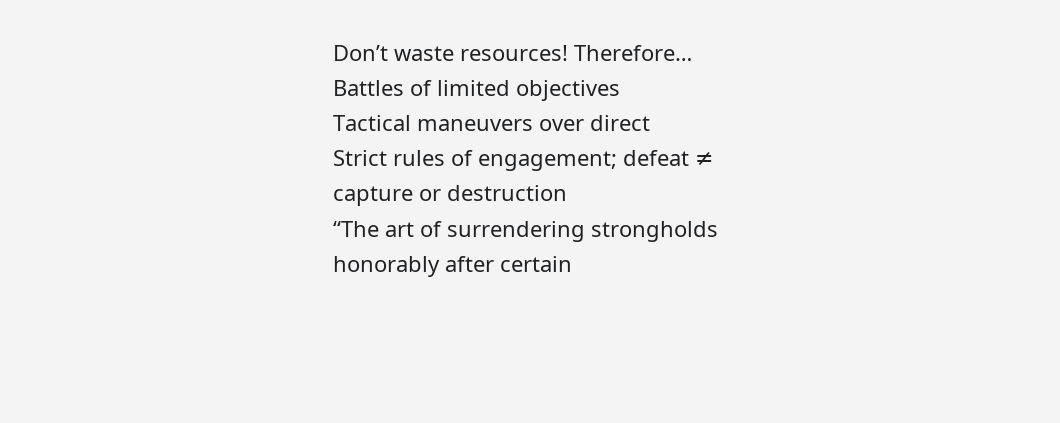Don’t waste resources! Therefore…
Battles of limited objectives
Tactical maneuvers over direct
Strict rules of engagement; defeat ≠
capture or destruction
“The art of surrendering strongholds
honorably after certain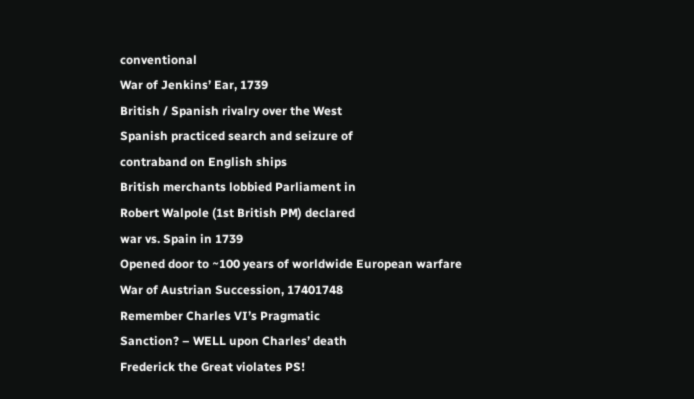conventional
War of Jenkins’ Ear, 1739
British / Spanish rivalry over the West
Spanish practiced search and seizure of
contraband on English ships
British merchants lobbied Parliament in
Robert Walpole (1st British PM) declared
war vs. Spain in 1739
Opened door to ~100 years of worldwide European warfare
War of Austrian Succession, 17401748
Remember Charles VI’s Pragmatic
Sanction? – WELL upon Charles’ death
Frederick the Great violates PS!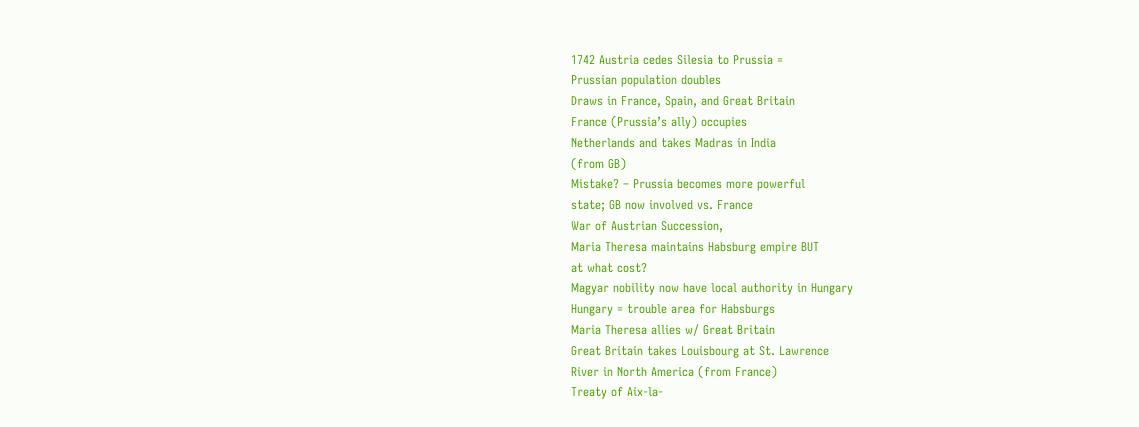1742 Austria cedes Silesia to Prussia =
Prussian population doubles
Draws in France, Spain, and Great Britain
France (Prussia’s ally) occupies
Netherlands and takes Madras in India
(from GB)
Mistake? – Prussia becomes more powerful
state; GB now involved vs. France
War of Austrian Succession,
Maria Theresa maintains Habsburg empire BUT
at what cost?
Magyar nobility now have local authority in Hungary
Hungary = trouble area for Habsburgs
Maria Theresa allies w/ Great Britain
Great Britain takes Louisbourg at St. Lawrence
River in North America (from France)
Treaty of Aix-la-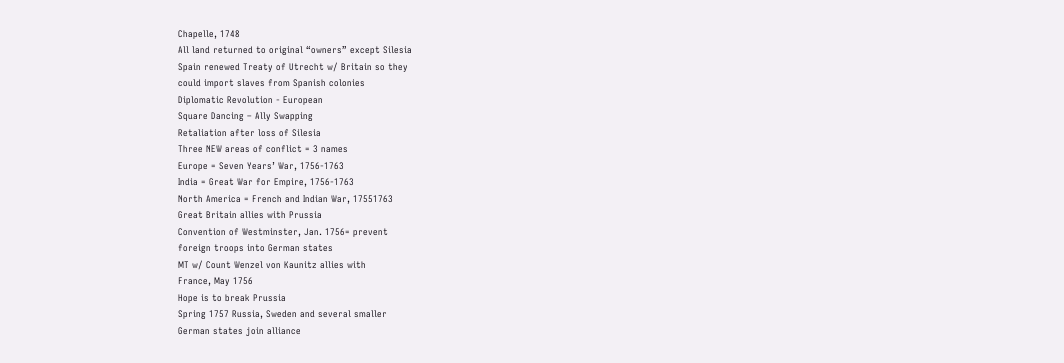Chapelle, 1748
All land returned to original “owners” except Silesia
Spain renewed Treaty of Utrecht w/ Britain so they
could import slaves from Spanish colonies
Diplomatic Revolution - European
Square Dancing – Ally Swapping
Retaliation after loss of Silesia
Three NEW areas of conflict = 3 names
Europe = Seven Years’ War, 1756-1763
India = Great War for Empire, 1756-1763
North America = French and Indian War, 17551763
Great Britain allies with Prussia
Convention of Westminster, Jan. 1756= prevent
foreign troops into German states
MT w/ Count Wenzel von Kaunitz allies with
France, May 1756
Hope is to break Prussia
Spring 1757 Russia, Sweden and several smaller
German states join alliance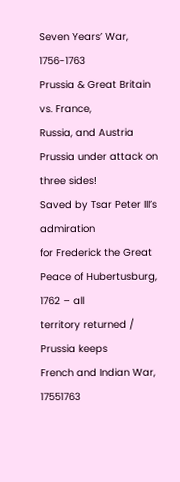Seven Years’ War, 1756-1763
Prussia & Great Britain vs. France,
Russia, and Austria
Prussia under attack on three sides!
Saved by Tsar Peter III’s admiration
for Frederick the Great
Peace of Hubertusburg, 1762 – all
territory returned / Prussia keeps
French and Indian War, 17551763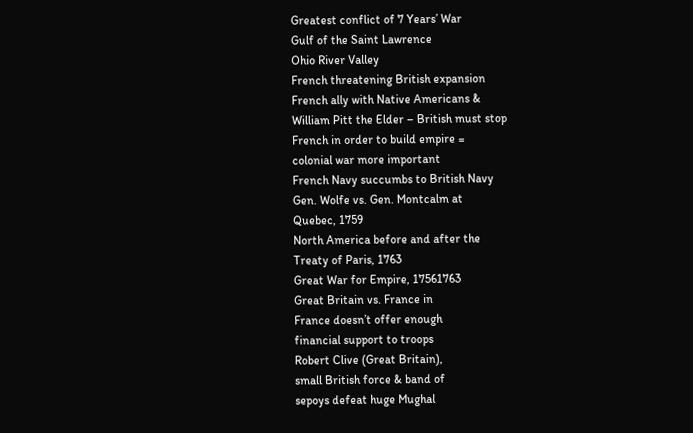Greatest conflict of 7 Years’ War
Gulf of the Saint Lawrence
Ohio River Valley
French threatening British expansion
French ally with Native Americans &
William Pitt the Elder – British must stop
French in order to build empire =
colonial war more important
French Navy succumbs to British Navy
Gen. Wolfe vs. Gen. Montcalm at
Quebec, 1759
North America before and after the
Treaty of Paris, 1763
Great War for Empire, 17561763
Great Britain vs. France in
France doesn’t offer enough
financial support to troops
Robert Clive (Great Britain),
small British force & band of
sepoys defeat huge Mughal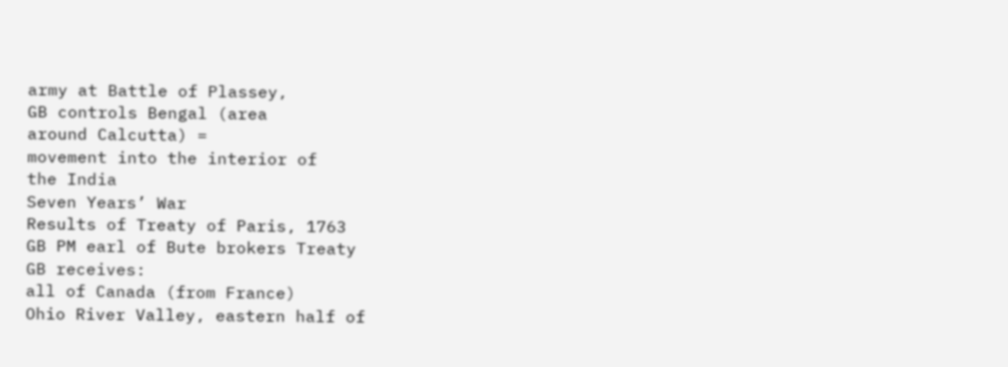army at Battle of Plassey,
GB controls Bengal (area
around Calcutta) =
movement into the interior of
the India
Seven Years’ War
Results of Treaty of Paris, 1763
GB PM earl of Bute brokers Treaty
GB receives:
all of Canada (from France)
Ohio River Valley, eastern half of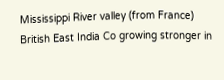Mississippi River valley (from France)
British East India Co growing stronger in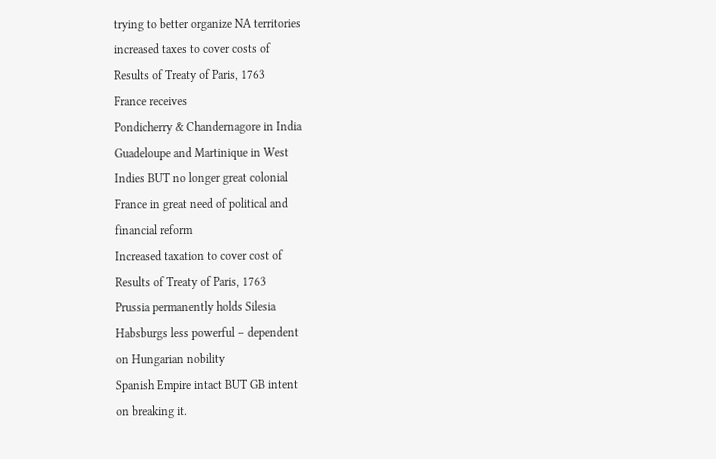trying to better organize NA territories
increased taxes to cover costs of
Results of Treaty of Paris, 1763
France receives
Pondicherry & Chandernagore in India
Guadeloupe and Martinique in West
Indies BUT no longer great colonial
France in great need of political and
financial reform
Increased taxation to cover cost of
Results of Treaty of Paris, 1763
Prussia permanently holds Silesia
Habsburgs less powerful – dependent
on Hungarian nobility
Spanish Empire intact BUT GB intent
on breaking it.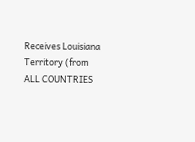Receives Louisiana Territory (from
ALL COUNTRIES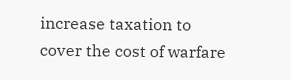increase taxation to
cover the cost of warfare